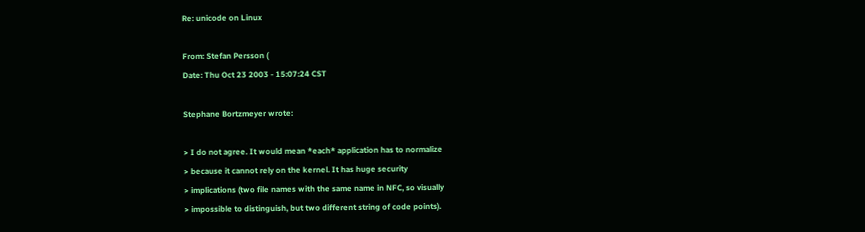Re: unicode on Linux

From: Stefan Persson (
Date: Thu Oct 23 2003 - 15:07:24 CST

Stephane Bortzmeyer wrote:

> I do not agree. It would mean *each* application has to normalize
> because it cannot rely on the kernel. It has huge security
> implications (two file names with the same name in NFC, so visually
> impossible to distinguish, but two different string of code points).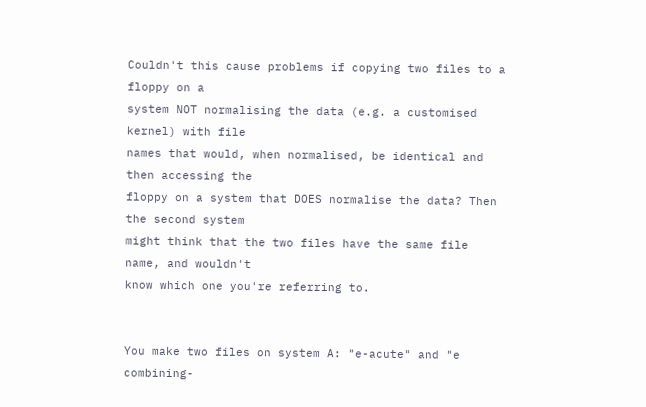Couldn't this cause problems if copying two files to a floppy on a
system NOT normalising the data (e.g. a customised kernel) with file
names that would, when normalised, be identical and then accessing the
floppy on a system that DOES normalise the data? Then the second system
might think that the two files have the same file name, and wouldn't
know which one you're referring to.


You make two files on system A: "e-acute" and "e combining-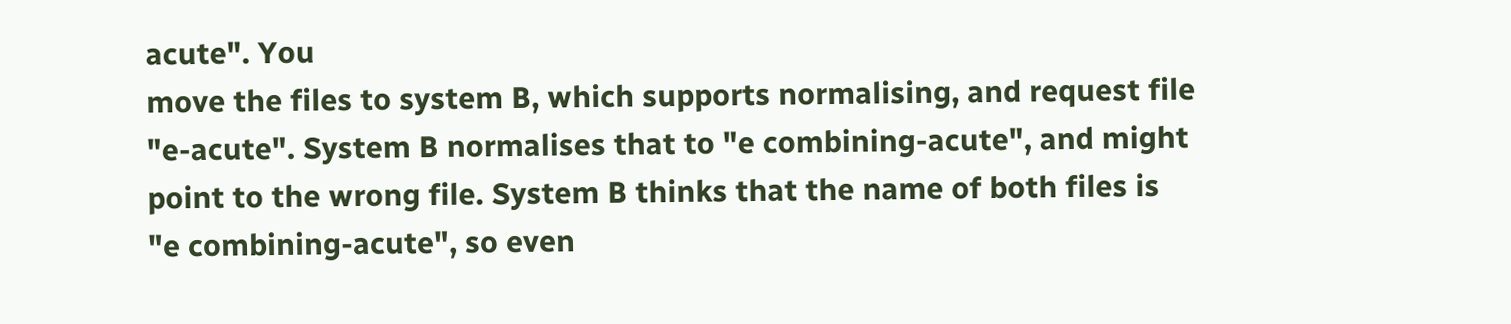acute". You
move the files to system B, which supports normalising, and request file
"e-acute". System B normalises that to "e combining-acute", and might
point to the wrong file. System B thinks that the name of both files is
"e combining-acute", so even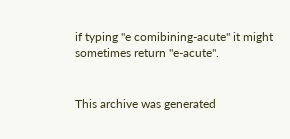if typing "e comibining-acute" it might
sometimes return "e-acute".


This archive was generated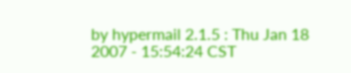by hypermail 2.1.5 : Thu Jan 18 2007 - 15:54:24 CST